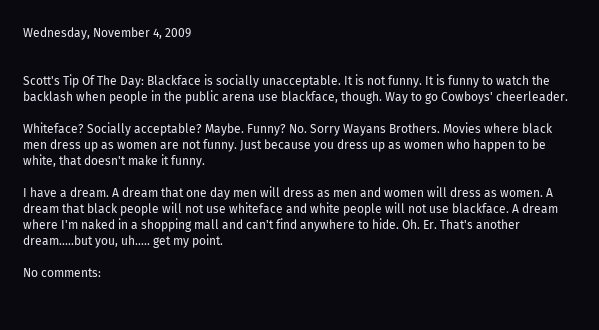Wednesday, November 4, 2009


Scott's Tip Of The Day: Blackface is socially unacceptable. It is not funny. It is funny to watch the backlash when people in the public arena use blackface, though. Way to go Cowboys' cheerleader.

Whiteface? Socially acceptable? Maybe. Funny? No. Sorry Wayans Brothers. Movies where black men dress up as women are not funny. Just because you dress up as women who happen to be white, that doesn't make it funny.

I have a dream. A dream that one day men will dress as men and women will dress as women. A dream that black people will not use whiteface and white people will not use blackface. A dream where I'm naked in a shopping mall and can't find anywhere to hide. Oh. Er. That's another dream.....but you, uh..... get my point.

No comments: